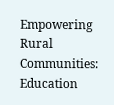Empowering Rural Communities: Education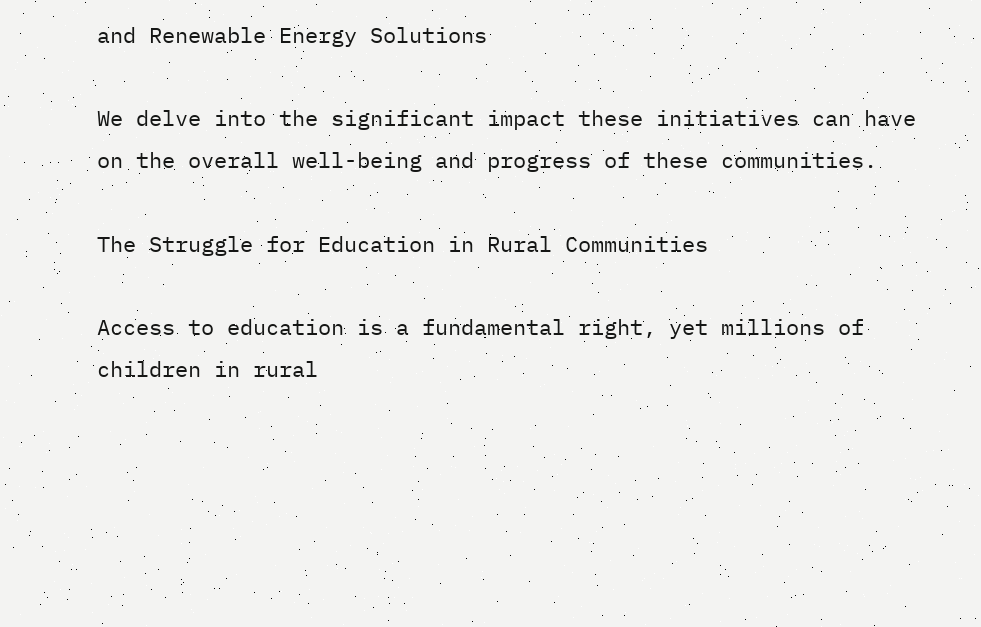and Renewable Energy Solutions

We delve into the significant impact these initiatives can have on the overall well-being and progress of these communities.

The Struggle for Education in Rural Communities

Access to education is a fundamental right, yet millions of children in rural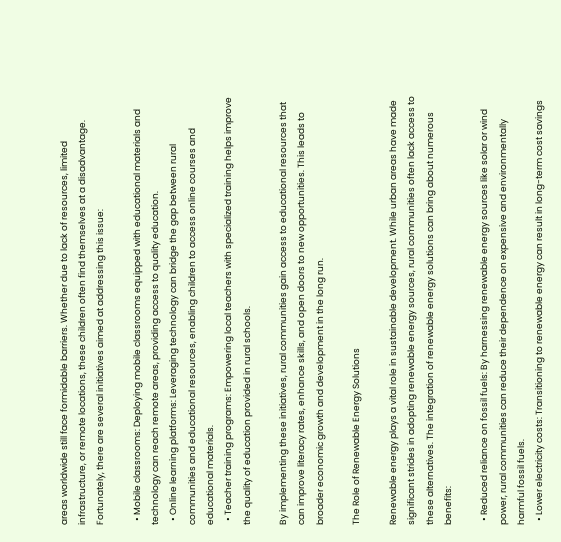areas worldwide still face formidable barriers. Whether due to lack of resources, limited infrastructure, or remote locations, these children often find themselves at a disadvantage. Fortunately, there are several initiatives aimed at addressing this issue:

  • Mobile classrooms: Deploying mobile classrooms equipped with educational materials and technology can reach remote areas, providing access to quality education.
  • Online learning platforms: Leveraging technology can bridge the gap between rural communities and educational resources, enabling children to access online courses and educational materials.
  • Teacher training programs: Empowering local teachers with specialized training helps improve the quality of education provided in rural schools.

By implementing these initiatives, rural communities gain access to educational resources that can improve literacy rates, enhance skills, and open doors to new opportunities. This leads to broader economic growth and development in the long run.

The Role of Renewable Energy Solutions

Renewable energy plays a vital role in sustainable development. While urban areas have made significant strides in adopting renewable energy sources, rural communities often lack access to these alternatives. The integration of renewable energy solutions can bring about numerous benefits:

  • Reduced reliance on fossil fuels: By harnessing renewable energy sources like solar or wind power, rural communities can reduce their dependence on expensive and environmentally harmful fossil fuels.
  • Lower electricity costs: Transitioning to renewable energy can result in long-term cost savings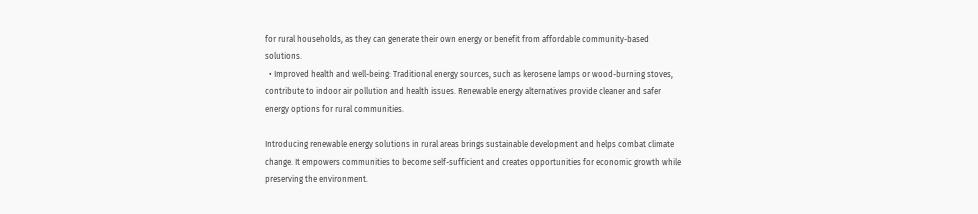for rural households, as they can generate their own energy or benefit from affordable community-based solutions.
  • Improved health and well-being: Traditional energy sources, such as kerosene lamps or wood-burning stoves, contribute to indoor air pollution and health issues. Renewable energy alternatives provide cleaner and safer energy options for rural communities.

Introducing renewable energy solutions in rural areas brings sustainable development and helps combat climate change. It empowers communities to become self-sufficient and creates opportunities for economic growth while preserving the environment.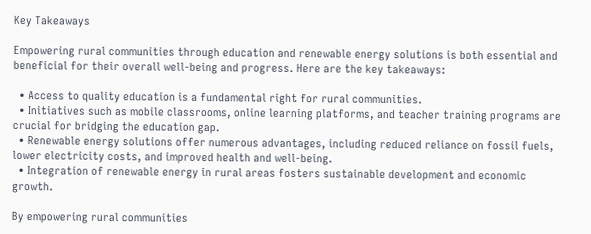Key Takeaways

Empowering rural communities through education and renewable energy solutions is both essential and beneficial for their overall well-being and progress. Here are the key takeaways:

  • Access to quality education is a fundamental right for rural communities.
  • Initiatives such as mobile classrooms, online learning platforms, and teacher training programs are crucial for bridging the education gap.
  • Renewable energy solutions offer numerous advantages, including reduced reliance on fossil fuels, lower electricity costs, and improved health and well-being.
  • Integration of renewable energy in rural areas fosters sustainable development and economic growth.

By empowering rural communities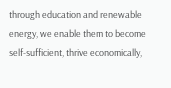through education and renewable energy, we enable them to become self-sufficient, thrive economically,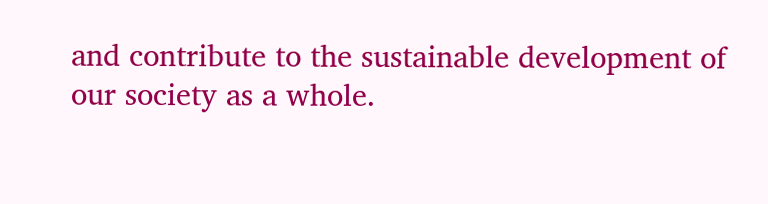and contribute to the sustainable development of our society as a whole.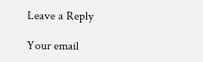Leave a Reply

Your email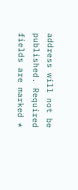address will not be published. Required fields are marked *